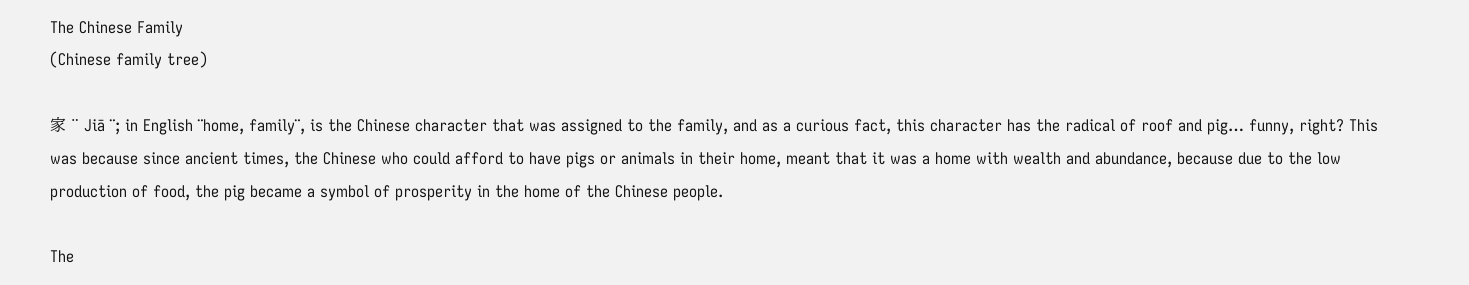The Chinese Family
(Chinese family tree)

家 ¨ Jiā ¨; in English ¨home, family¨, is the Chinese character that was assigned to the family, and as a curious fact, this character has the radical of roof and pig… funny, right? This was because since ancient times, the Chinese who could afford to have pigs or animals in their home, meant that it was a home with wealth and abundance, because due to the low production of food, the pig became a symbol of prosperity in the home of the Chinese people.

The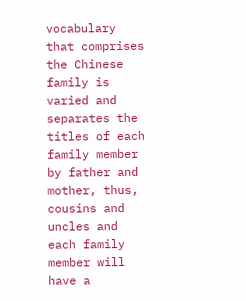vocabulary that comprises the Chinese family is varied and separates the titles of each family member by father and mother, thus, cousins and uncles and each family member will have a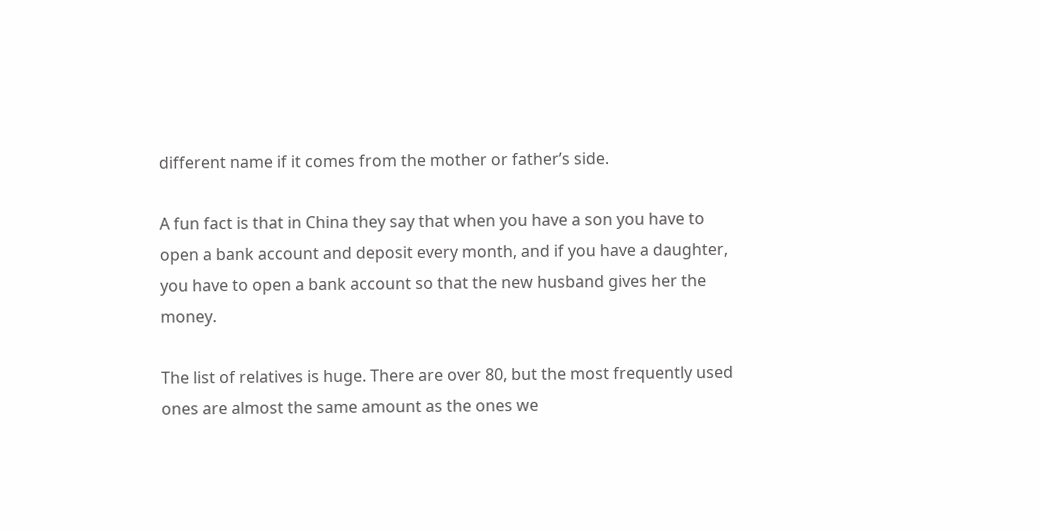different name if it comes from the mother or father’s side.

A fun fact is that in China they say that when you have a son you have to open a bank account and deposit every month, and if you have a daughter, you have to open a bank account so that the new husband gives her the money.

The list of relatives is huge. There are over 80, but the most frequently used ones are almost the same amount as the ones we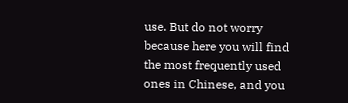use. But do not worry because here you will find the most frequently used ones in Chinese, and you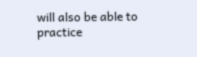will also be able to practice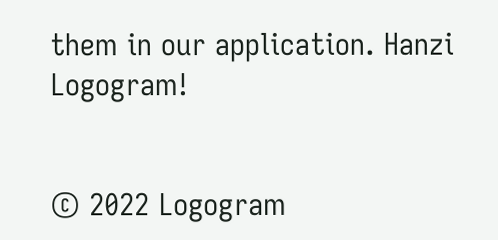them in our application. Hanzi Logogram!


© 2022 Logogram